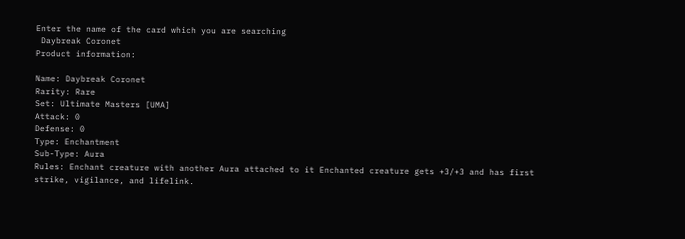Enter the name of the card which you are searching
 Daybreak Coronet
Product information:

Name: Daybreak Coronet
Rarity: Rare
Set: Ultimate Masters [UMA]
Attack: 0
Defense: 0
Type: Enchantment
Sub-Type: Aura
Rules: Enchant creature with another Aura attached to it Enchanted creature gets +3/+3 and has first strike, vigilance, and lifelink.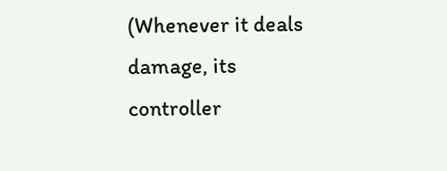(Whenever it deals damage, its controller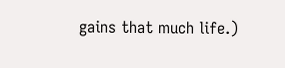gains that much life.)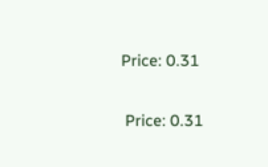Price: 0.31

 Price: 0.31